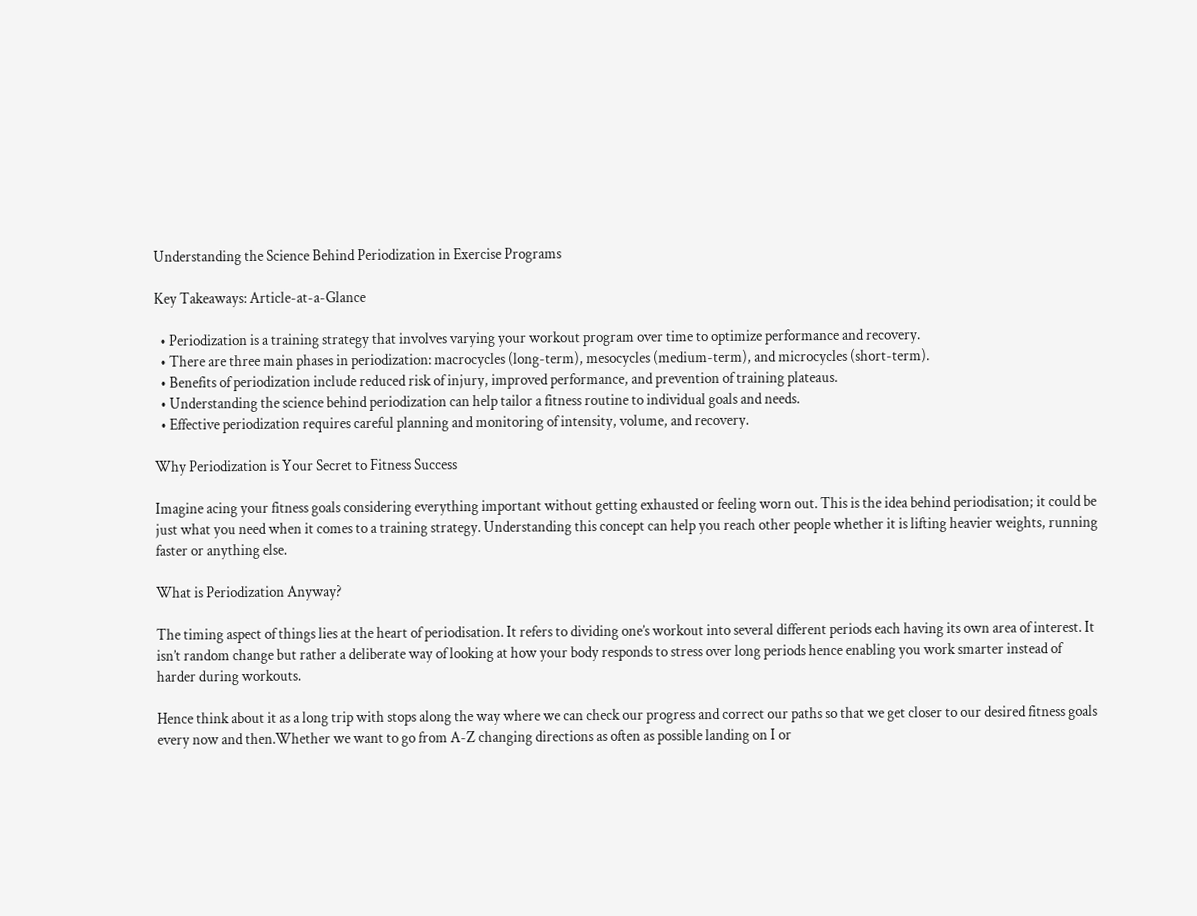Understanding the Science Behind Periodization in Exercise Programs

Key Takeaways: Article-at-a-Glance

  • Periodization is a training strategy that involves varying your workout program over time to optimize performance and recovery.
  • There are three main phases in periodization: macrocycles (long-term), mesocycles (medium-term), and microcycles (short-term).
  • Benefits of periodization include reduced risk of injury, improved performance, and prevention of training plateaus.
  • Understanding the science behind periodization can help tailor a fitness routine to individual goals and needs.
  • Effective periodization requires careful planning and monitoring of intensity, volume, and recovery.

Why Periodization is Your Secret to Fitness Success

Imagine acing your fitness goals considering everything important without getting exhausted or feeling worn out. This is the idea behind periodisation; it could be just what you need when it comes to a training strategy. Understanding this concept can help you reach other people whether it is lifting heavier weights, running faster or anything else.

What is Periodization Anyway?

The timing aspect of things lies at the heart of periodisation. It refers to dividing one’s workout into several different periods each having its own area of interest. It isn’t random change but rather a deliberate way of looking at how your body responds to stress over long periods hence enabling you work smarter instead of harder during workouts.

Hence think about it as a long trip with stops along the way where we can check our progress and correct our paths so that we get closer to our desired fitness goals every now and then.Whether we want to go from A-Z changing directions as often as possible landing on I or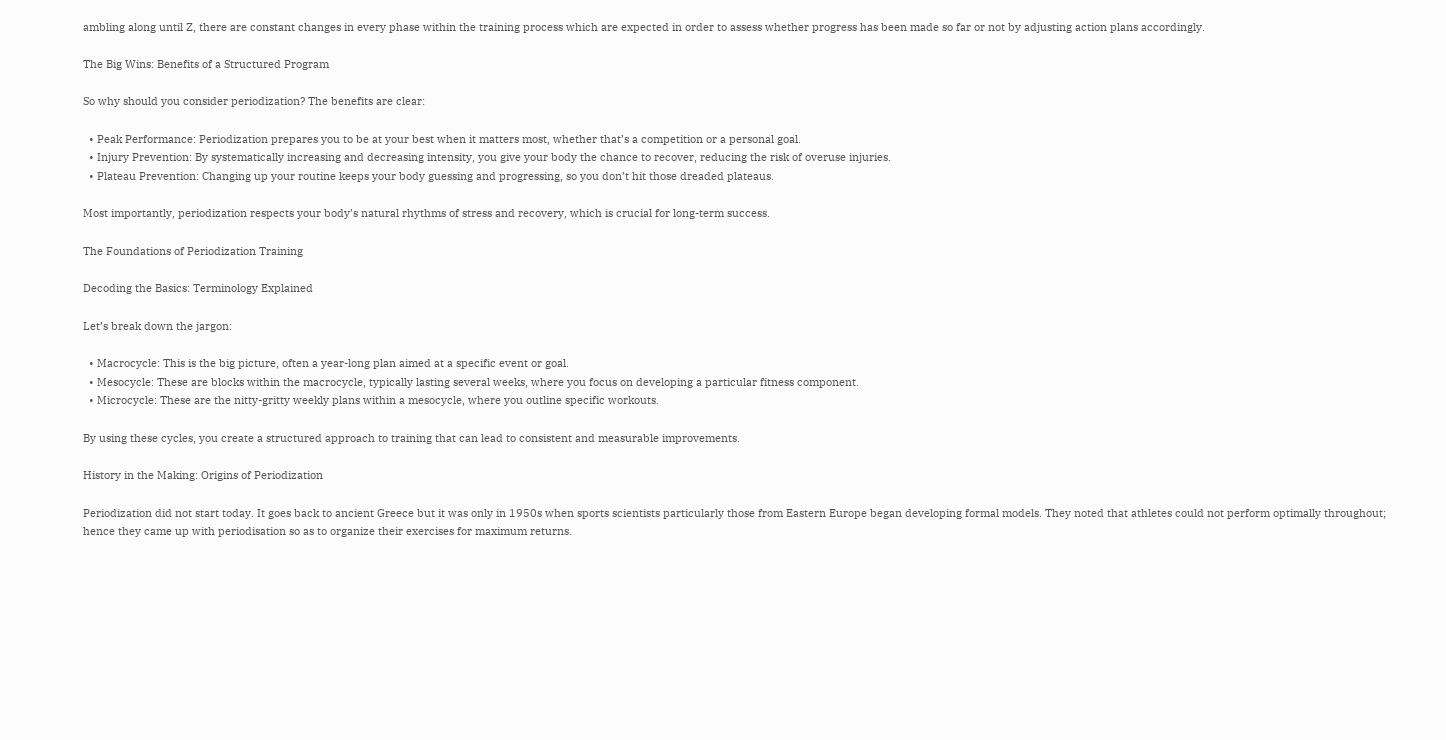ambling along until Z, there are constant changes in every phase within the training process which are expected in order to assess whether progress has been made so far or not by adjusting action plans accordingly.

The Big Wins: Benefits of a Structured Program

So why should you consider periodization? The benefits are clear:

  • Peak Performance: Periodization prepares you to be at your best when it matters most, whether that’s a competition or a personal goal.
  • Injury Prevention: By systematically increasing and decreasing intensity, you give your body the chance to recover, reducing the risk of overuse injuries.
  • Plateau Prevention: Changing up your routine keeps your body guessing and progressing, so you don’t hit those dreaded plateaus.

Most importantly, periodization respects your body’s natural rhythms of stress and recovery, which is crucial for long-term success.

The Foundations of Periodization Training

Decoding the Basics: Terminology Explained

Let’s break down the jargon:

  • Macrocycle: This is the big picture, often a year-long plan aimed at a specific event or goal.
  • Mesocycle: These are blocks within the macrocycle, typically lasting several weeks, where you focus on developing a particular fitness component.
  • Microcycle: These are the nitty-gritty weekly plans within a mesocycle, where you outline specific workouts.

By using these cycles, you create a structured approach to training that can lead to consistent and measurable improvements.

History in the Making: Origins of Periodization

Periodization did not start today. It goes back to ancient Greece but it was only in 1950s when sports scientists particularly those from Eastern Europe began developing formal models. They noted that athletes could not perform optimally throughout; hence they came up with periodisation so as to organize their exercises for maximum returns.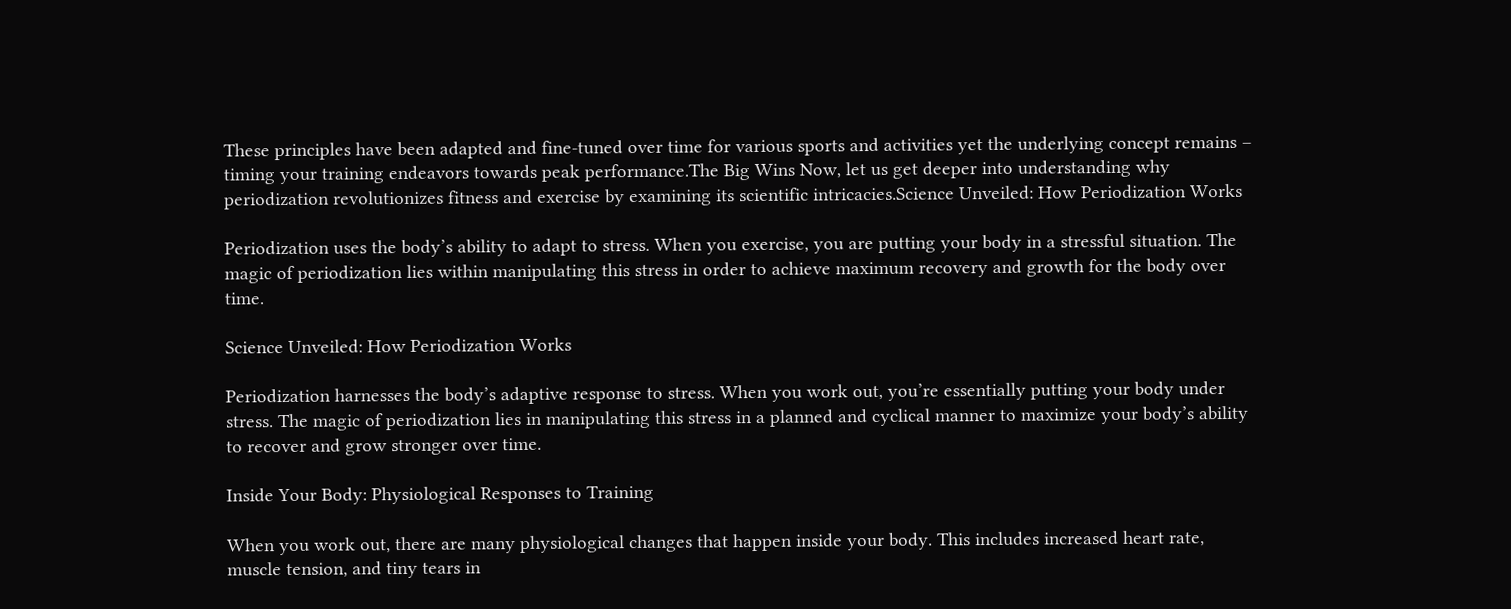These principles have been adapted and fine-tuned over time for various sports and activities yet the underlying concept remains – timing your training endeavors towards peak performance.The Big Wins Now, let us get deeper into understanding why periodization revolutionizes fitness and exercise by examining its scientific intricacies.Science Unveiled: How Periodization Works

Periodization uses the body’s ability to adapt to stress. When you exercise, you are putting your body in a stressful situation. The magic of periodization lies within manipulating this stress in order to achieve maximum recovery and growth for the body over time.

Science Unveiled: How Periodization Works

Periodization harnesses the body’s adaptive response to stress. When you work out, you’re essentially putting your body under stress. The magic of periodization lies in manipulating this stress in a planned and cyclical manner to maximize your body’s ability to recover and grow stronger over time.

Inside Your Body: Physiological Responses to Training

When you work out, there are many physiological changes that happen inside your body. This includes increased heart rate, muscle tension, and tiny tears in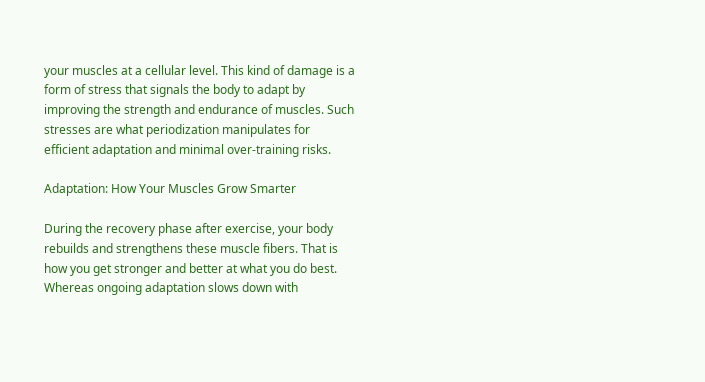your muscles at a cellular level. This kind of damage is a form of stress that signals the body to adapt by improving the strength and endurance of muscles. Such stresses are what periodization manipulates for efficient adaptation and minimal over-training risks.

Adaptation: How Your Muscles Grow Smarter

During the recovery phase after exercise, your body rebuilds and strengthens these muscle fibers. That is how you get stronger and better at what you do best. Whereas ongoing adaptation slows down with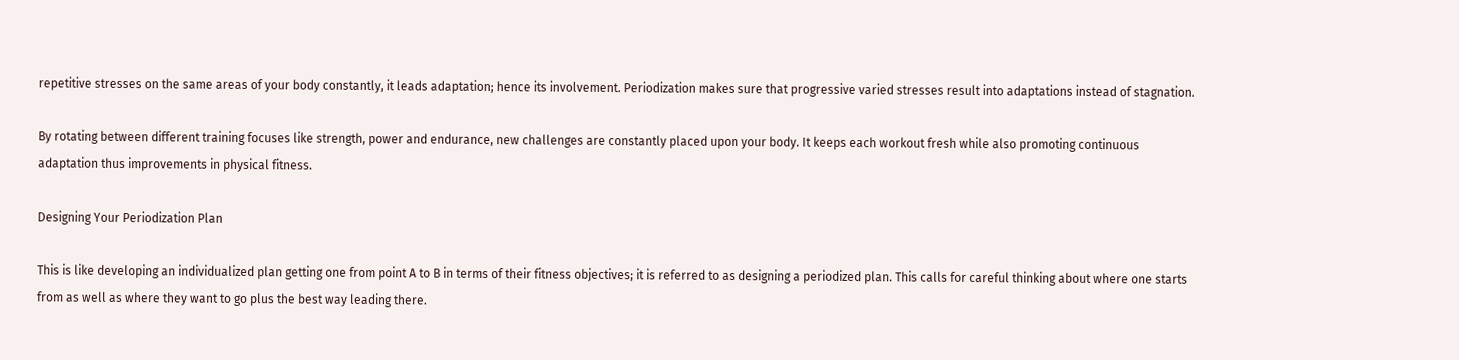repetitive stresses on the same areas of your body constantly, it leads adaptation; hence its involvement. Periodization makes sure that progressive varied stresses result into adaptations instead of stagnation.

By rotating between different training focuses like strength, power and endurance, new challenges are constantly placed upon your body. It keeps each workout fresh while also promoting continuous adaptation thus improvements in physical fitness.

Designing Your Periodization Plan

This is like developing an individualized plan getting one from point A to B in terms of their fitness objectives; it is referred to as designing a periodized plan. This calls for careful thinking about where one starts from as well as where they want to go plus the best way leading there.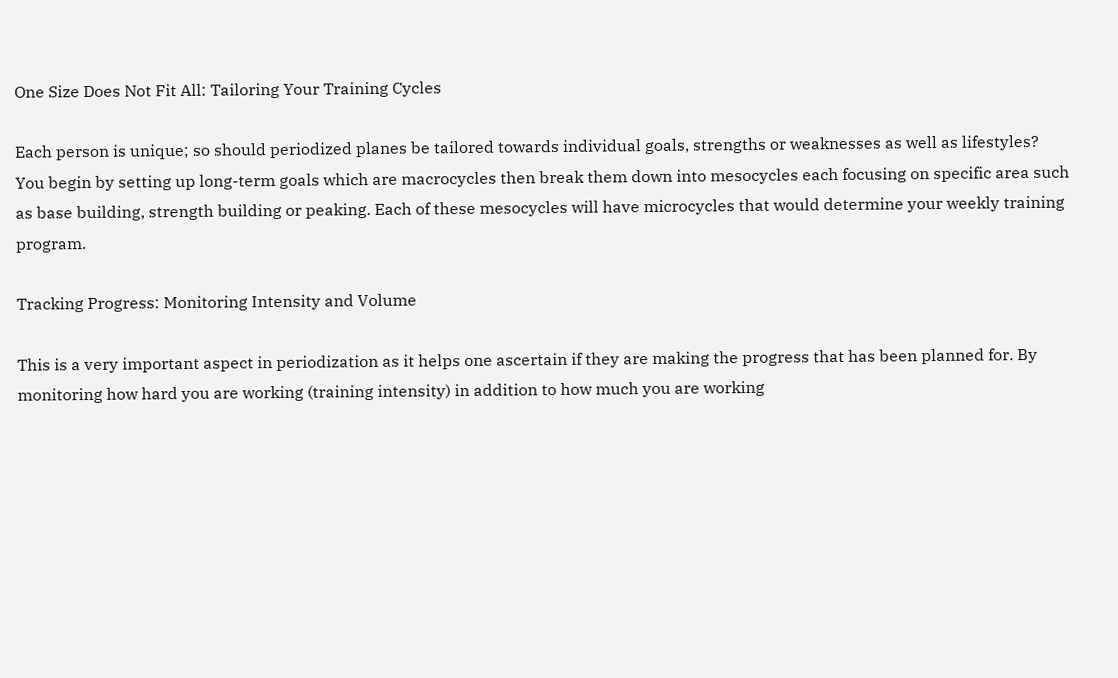One Size Does Not Fit All: Tailoring Your Training Cycles

Each person is unique; so should periodized planes be tailored towards individual goals, strengths or weaknesses as well as lifestyles? You begin by setting up long-term goals which are macrocycles then break them down into mesocycles each focusing on specific area such as base building, strength building or peaking. Each of these mesocycles will have microcycles that would determine your weekly training program.

Tracking Progress: Monitoring Intensity and Volume

This is a very important aspect in periodization as it helps one ascertain if they are making the progress that has been planned for. By monitoring how hard you are working (training intensity) in addition to how much you are working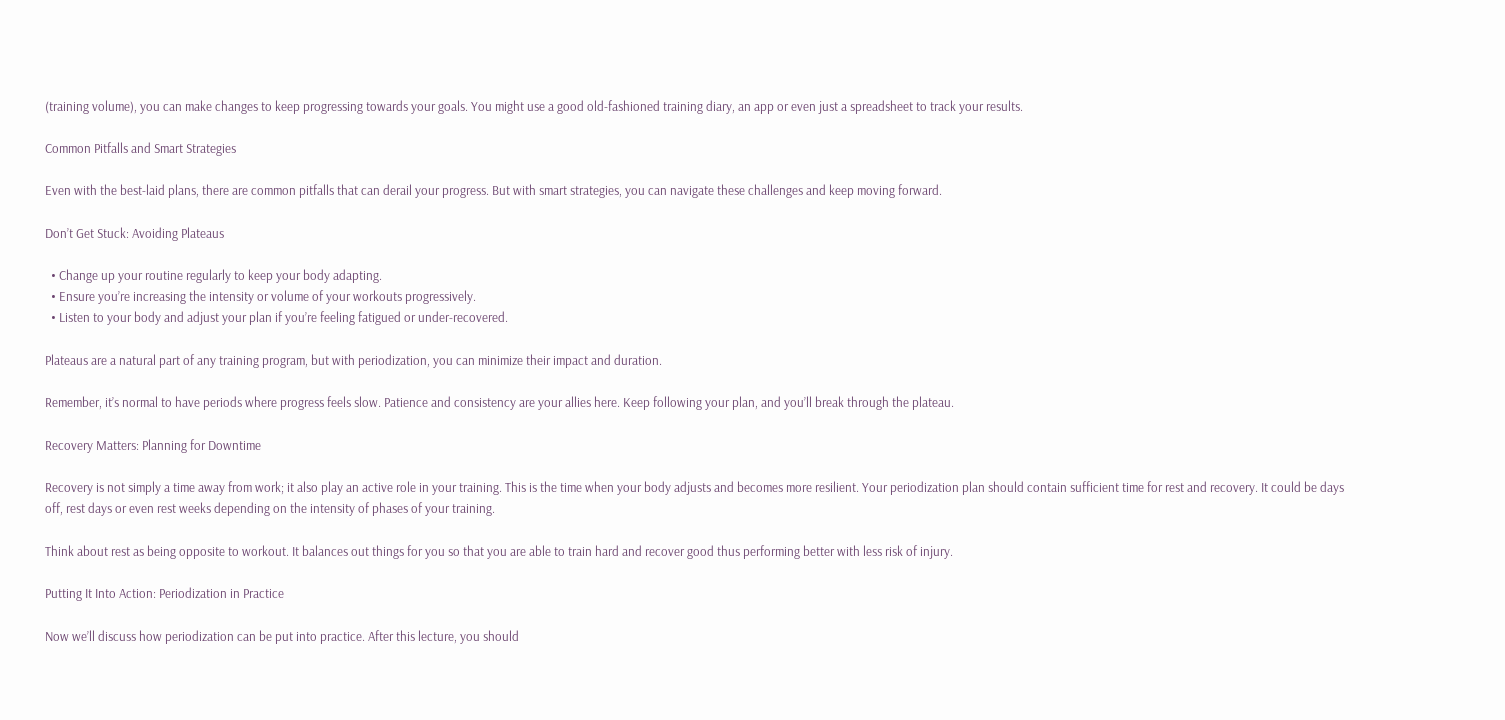(training volume), you can make changes to keep progressing towards your goals. You might use a good old-fashioned training diary, an app or even just a spreadsheet to track your results.

Common Pitfalls and Smart Strategies

Even with the best-laid plans, there are common pitfalls that can derail your progress. But with smart strategies, you can navigate these challenges and keep moving forward.

Don’t Get Stuck: Avoiding Plateaus

  • Change up your routine regularly to keep your body adapting.
  • Ensure you’re increasing the intensity or volume of your workouts progressively.
  • Listen to your body and adjust your plan if you’re feeling fatigued or under-recovered.

Plateaus are a natural part of any training program, but with periodization, you can minimize their impact and duration.

Remember, it’s normal to have periods where progress feels slow. Patience and consistency are your allies here. Keep following your plan, and you’ll break through the plateau.

Recovery Matters: Planning for Downtime

Recovery is not simply a time away from work; it also play an active role in your training. This is the time when your body adjusts and becomes more resilient. Your periodization plan should contain sufficient time for rest and recovery. It could be days off, rest days or even rest weeks depending on the intensity of phases of your training.

Think about rest as being opposite to workout. It balances out things for you so that you are able to train hard and recover good thus performing better with less risk of injury.

Putting It Into Action: Periodization in Practice

Now we’ll discuss how periodization can be put into practice. After this lecture, you should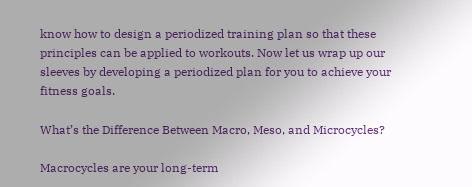know how to design a periodized training plan so that these principles can be applied to workouts. Now let us wrap up our sleeves by developing a periodized plan for you to achieve your fitness goals.

What’s the Difference Between Macro, Meso, and Microcycles?

Macrocycles are your long-term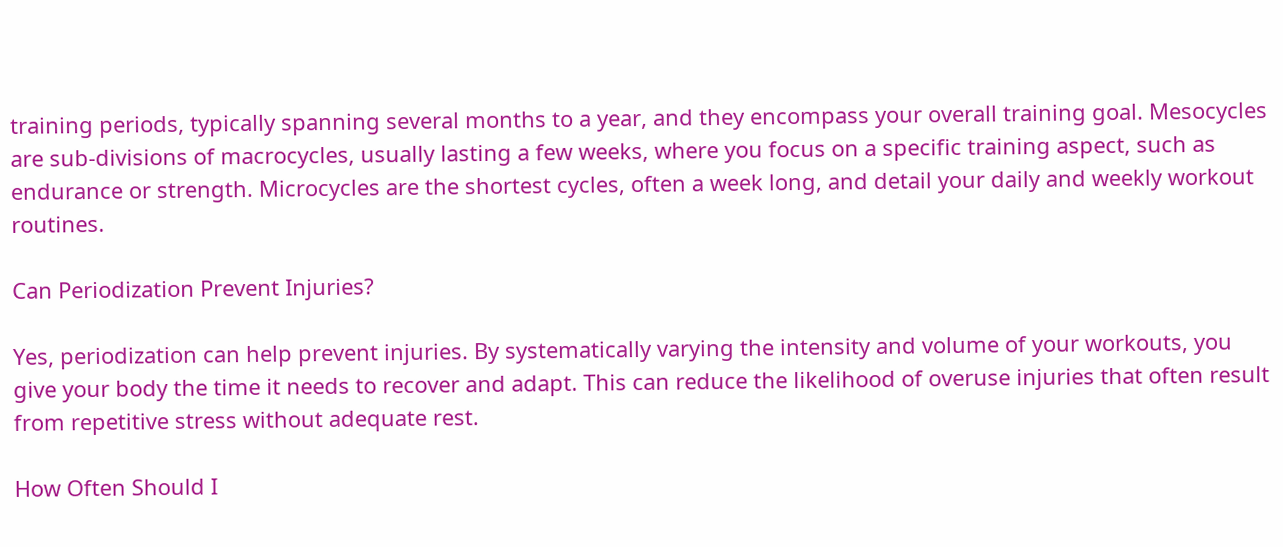training periods, typically spanning several months to a year, and they encompass your overall training goal. Mesocycles are sub-divisions of macrocycles, usually lasting a few weeks, where you focus on a specific training aspect, such as endurance or strength. Microcycles are the shortest cycles, often a week long, and detail your daily and weekly workout routines.

Can Periodization Prevent Injuries?

Yes, periodization can help prevent injuries. By systematically varying the intensity and volume of your workouts, you give your body the time it needs to recover and adapt. This can reduce the likelihood of overuse injuries that often result from repetitive stress without adequate rest.

How Often Should I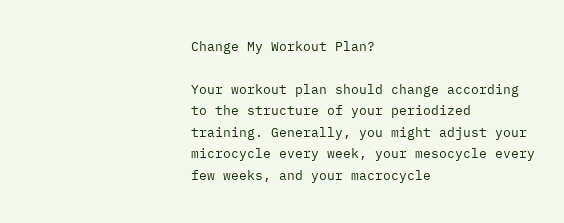Change My Workout Plan?

Your workout plan should change according to the structure of your periodized training. Generally, you might adjust your microcycle every week, your mesocycle every few weeks, and your macrocycle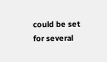could be set for several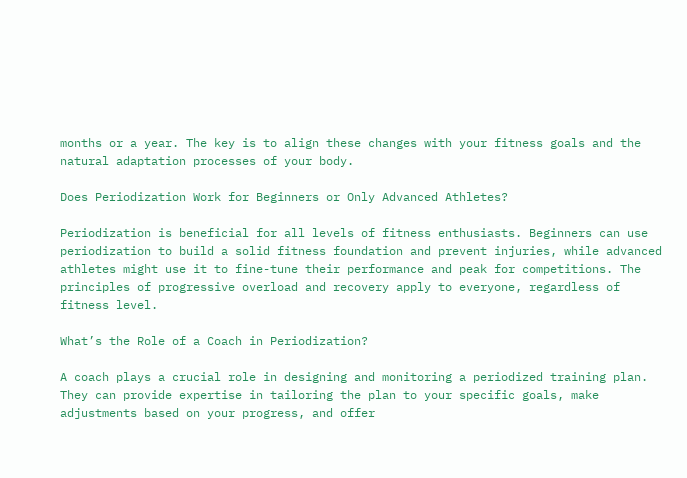months or a year. The key is to align these changes with your fitness goals and the natural adaptation processes of your body.

Does Periodization Work for Beginners or Only Advanced Athletes?

Periodization is beneficial for all levels of fitness enthusiasts. Beginners can use periodization to build a solid fitness foundation and prevent injuries, while advanced athletes might use it to fine-tune their performance and peak for competitions. The principles of progressive overload and recovery apply to everyone, regardless of fitness level.

What’s the Role of a Coach in Periodization?

A coach plays a crucial role in designing and monitoring a periodized training plan. They can provide expertise in tailoring the plan to your specific goals, make adjustments based on your progress, and offer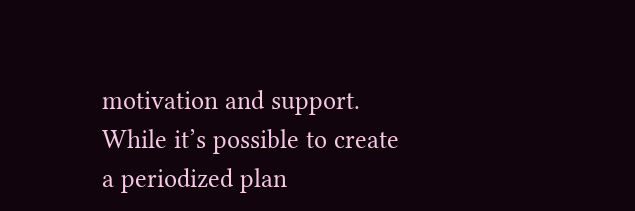motivation and support. While it’s possible to create a periodized plan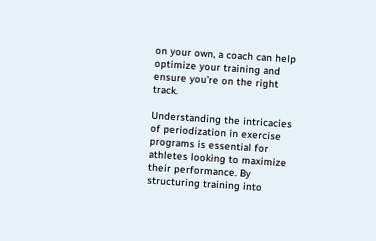on your own, a coach can help optimize your training and ensure you’re on the right track.

Understanding the intricacies of periodization in exercise programs is essential for athletes looking to maximize their performance. By structuring training into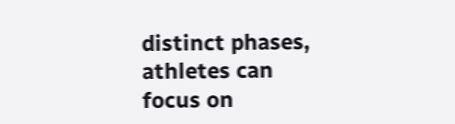distinct phases, athletes can focus on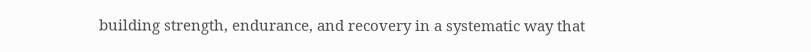building strength, endurance, and recovery in a systematic way that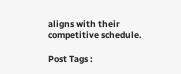aligns with their competitive schedule.

Post Tags :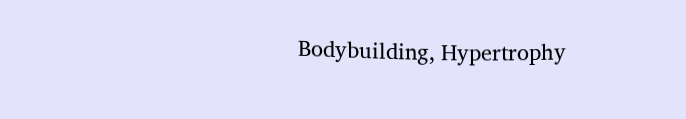Bodybuilding, Hypertrophy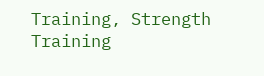Training, Strength Training